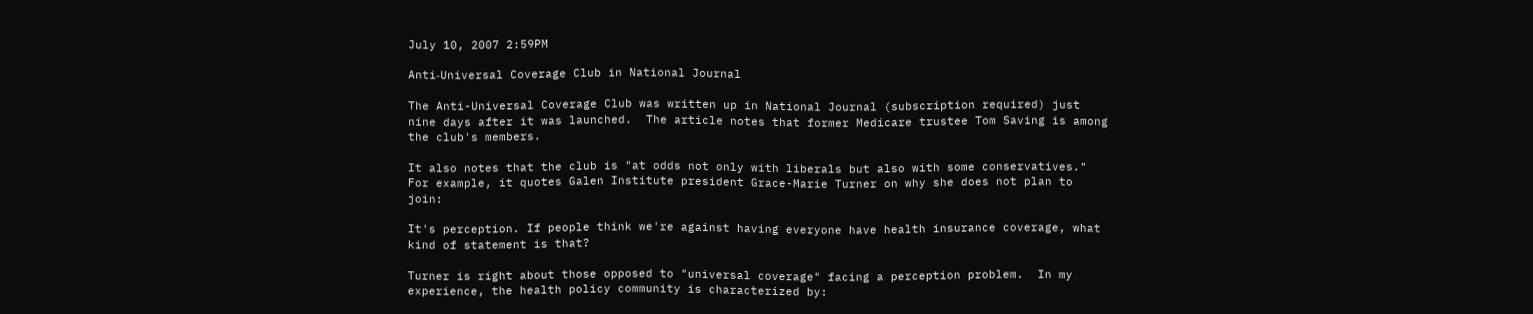July 10, 2007 2:59PM

Anti‐Universal Coverage Club in National Journal

The Anti-Universal Coverage Club was written up in National Journal (subscription required) just nine days after it was launched.  The article notes that former Medicare trustee Tom Saving is among the club's members.

It also notes that the club is "at odds not only with liberals but also with some conservatives."  For example, it quotes Galen Institute president Grace-Marie Turner on why she does not plan to join:

It's perception. If people think we're against having everyone have health insurance coverage, what kind of statement is that?

Turner is right about those opposed to "universal coverage" facing a perception problem.  In my experience, the health policy community is characterized by: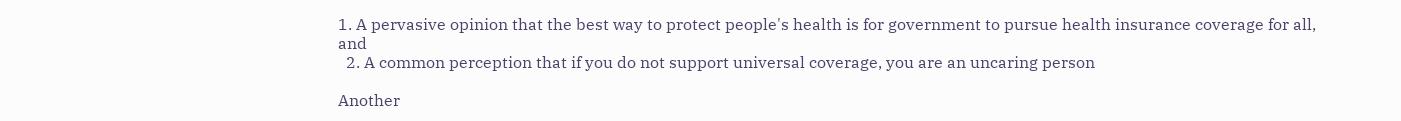1. A pervasive opinion that the best way to protect people's health is for government to pursue health insurance coverage for all, and
  2. A common perception that if you do not support universal coverage, you are an uncaring person

Another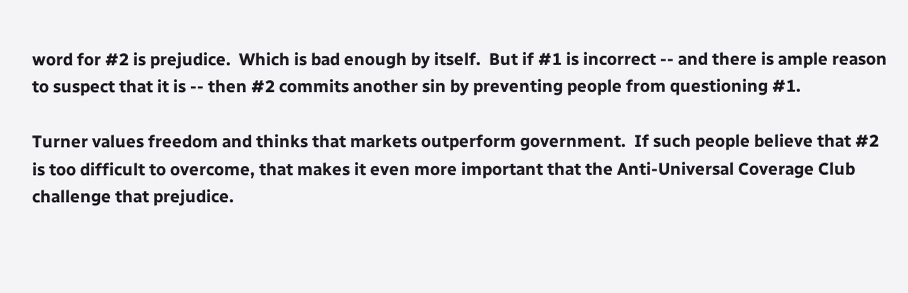word for #2 is prejudice.  Which is bad enough by itself.  But if #1 is incorrect -- and there is ample reason to suspect that it is -- then #2 commits another sin by preventing people from questioning #1.

Turner values freedom and thinks that markets outperform government.  If such people believe that #2 is too difficult to overcome, that makes it even more important that the Anti-Universal Coverage Club challenge that prejudice.